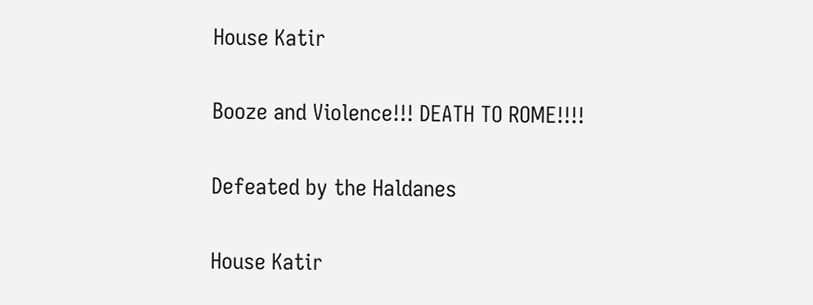House Katir

Booze and Violence!!! DEATH TO ROME!!!!

Defeated by the Haldanes

House Katir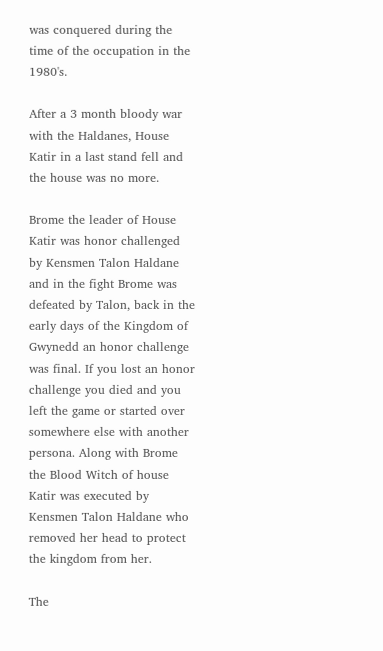was conquered during the time of the occupation in the 1980's.

After a 3 month bloody war with the Haldanes, House Katir in a last stand fell and the house was no more.

Brome the leader of House Katir was honor challenged by Kensmen Talon Haldane and in the fight Brome was defeated by Talon, back in the early days of the Kingdom of Gwynedd an honor challenge was final. If you lost an honor challenge you died and you left the game or started over somewhere else with another persona. Along with Brome the Blood Witch of house Katir was executed by Kensmen Talon Haldane who removed her head to protect the kingdom from her.

The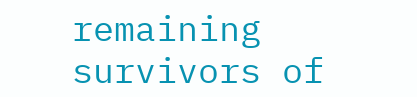remaining survivors of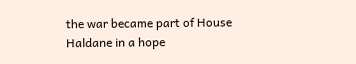the war became part of House Haldane in a hope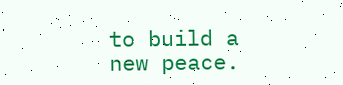to build a new peace.